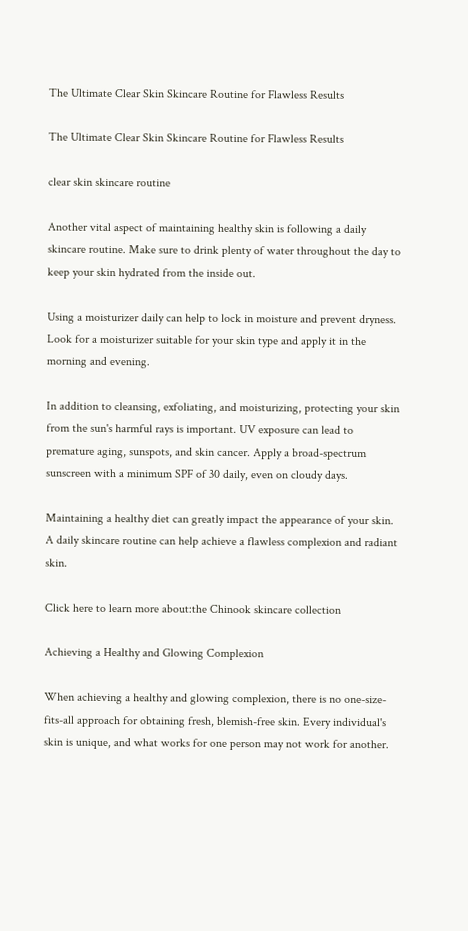The Ultimate Clear Skin Skincare Routine for Flawless Results

The Ultimate Clear Skin Skincare Routine for Flawless Results

clear skin skincare routine

Another vital aspect of maintaining healthy skin is following a daily skincare routine. Make sure to drink plenty of water throughout the day to keep your skin hydrated from the inside out.

Using a moisturizer daily can help to lock in moisture and prevent dryness. Look for a moisturizer suitable for your skin type and apply it in the morning and evening.

In addition to cleansing, exfoliating, and moisturizing, protecting your skin from the sun's harmful rays is important. UV exposure can lead to premature aging, sunspots, and skin cancer. Apply a broad-spectrum sunscreen with a minimum SPF of 30 daily, even on cloudy days.

Maintaining a healthy diet can greatly impact the appearance of your skin. A daily skincare routine can help achieve a flawless complexion and radiant skin.

Click here to learn more about:the Chinook skincare collection

Achieving a Healthy and Glowing Complexion

When achieving a healthy and glowing complexion, there is no one-size-fits-all approach for obtaining fresh, blemish-free skin. Every individual's skin is unique, and what works for one person may not work for another.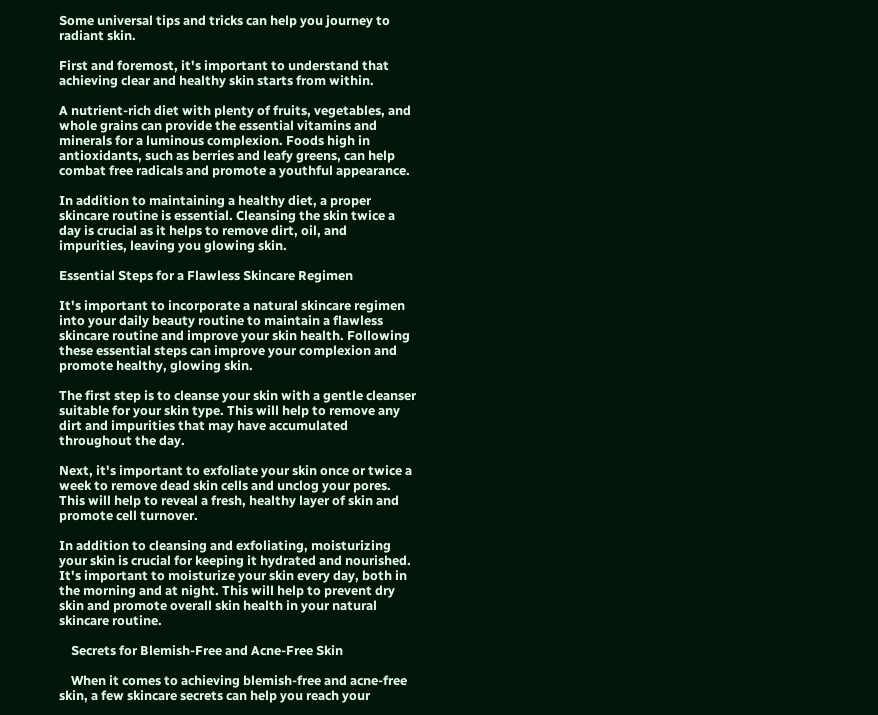Some universal tips and tricks can help you journey to radiant skin.

First and foremost, it's important to understand that achieving clear and healthy skin starts from within.

A nutrient-rich diet with plenty of fruits, vegetables, and whole grains can provide the essential vitamins and minerals for a luminous complexion. Foods high in antioxidants, such as berries and leafy greens, can help combat free radicals and promote a youthful appearance.

In addition to maintaining a healthy diet, a proper skincare routine is essential. Cleansing the skin twice a day is crucial as it helps to remove dirt, oil, and impurities, leaving you glowing skin.

Essential Steps for a Flawless Skincare Regimen

It's important to incorporate a natural skincare regimen into your daily beauty routine to maintain a flawless skincare routine and improve your skin health. Following these essential steps can improve your complexion and promote healthy, glowing skin.

The first step is to cleanse your skin with a gentle cleanser suitable for your skin type. This will help to remove any dirt and impurities that may have accumulated throughout the day.

Next, it's important to exfoliate your skin once or twice a week to remove dead skin cells and unclog your pores. This will help to reveal a fresh, healthy layer of skin and promote cell turnover.

In addition to cleansing and exfoliating, moisturizing your skin is crucial for keeping it hydrated and nourished. It's important to moisturize your skin every day, both in the morning and at night. This will help to prevent dry skin and promote overall skin health in your natural skincare routine.

    Secrets for Blemish-Free and Acne-Free Skin

    When it comes to achieving blemish-free and acne-free skin, a few skincare secrets can help you reach your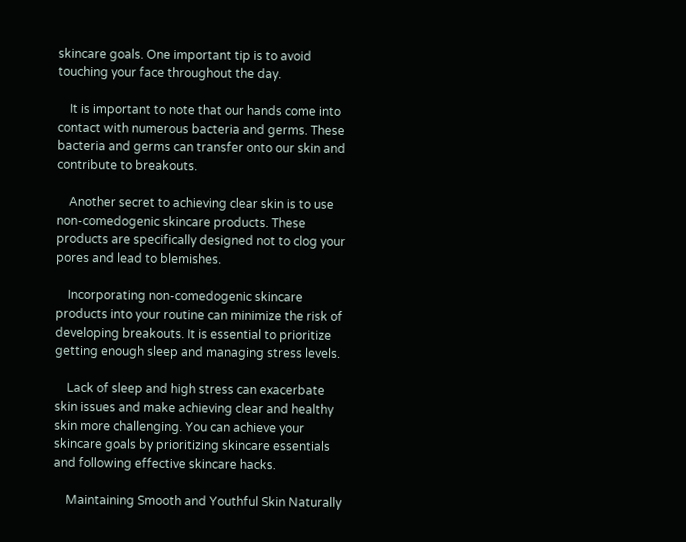skincare goals. One important tip is to avoid touching your face throughout the day.

    It is important to note that our hands come into contact with numerous bacteria and germs. These bacteria and germs can transfer onto our skin and contribute to breakouts.

    Another secret to achieving clear skin is to use non-comedogenic skincare products. These products are specifically designed not to clog your pores and lead to blemishes.

    Incorporating non-comedogenic skincare products into your routine can minimize the risk of developing breakouts. It is essential to prioritize getting enough sleep and managing stress levels.

    Lack of sleep and high stress can exacerbate skin issues and make achieving clear and healthy skin more challenging. You can achieve your skincare goals by prioritizing skincare essentials and following effective skincare hacks.

    Maintaining Smooth and Youthful Skin Naturally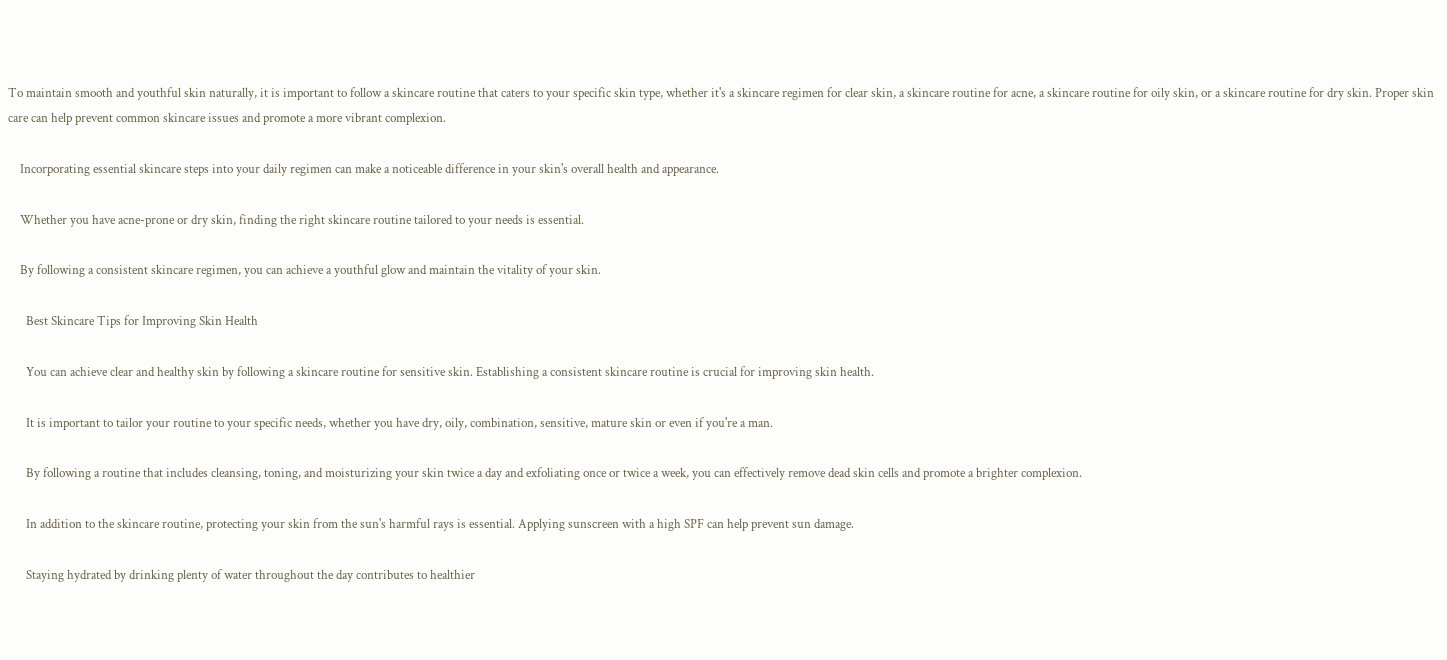To maintain smooth and youthful skin naturally, it is important to follow a skincare routine that caters to your specific skin type, whether it's a skincare regimen for clear skin, a skincare routine for acne, a skincare routine for oily skin, or a skincare routine for dry skin. Proper skin care can help prevent common skincare issues and promote a more vibrant complexion.

    Incorporating essential skincare steps into your daily regimen can make a noticeable difference in your skin's overall health and appearance.

    Whether you have acne-prone or dry skin, finding the right skincare routine tailored to your needs is essential.

    By following a consistent skincare regimen, you can achieve a youthful glow and maintain the vitality of your skin.

      Best Skincare Tips for Improving Skin Health

      You can achieve clear and healthy skin by following a skincare routine for sensitive skin. Establishing a consistent skincare routine is crucial for improving skin health.

      It is important to tailor your routine to your specific needs, whether you have dry, oily, combination, sensitive, mature skin or even if you're a man.

      By following a routine that includes cleansing, toning, and moisturizing your skin twice a day and exfoliating once or twice a week, you can effectively remove dead skin cells and promote a brighter complexion.

      In addition to the skincare routine, protecting your skin from the sun's harmful rays is essential. Applying sunscreen with a high SPF can help prevent sun damage.

      Staying hydrated by drinking plenty of water throughout the day contributes to healthier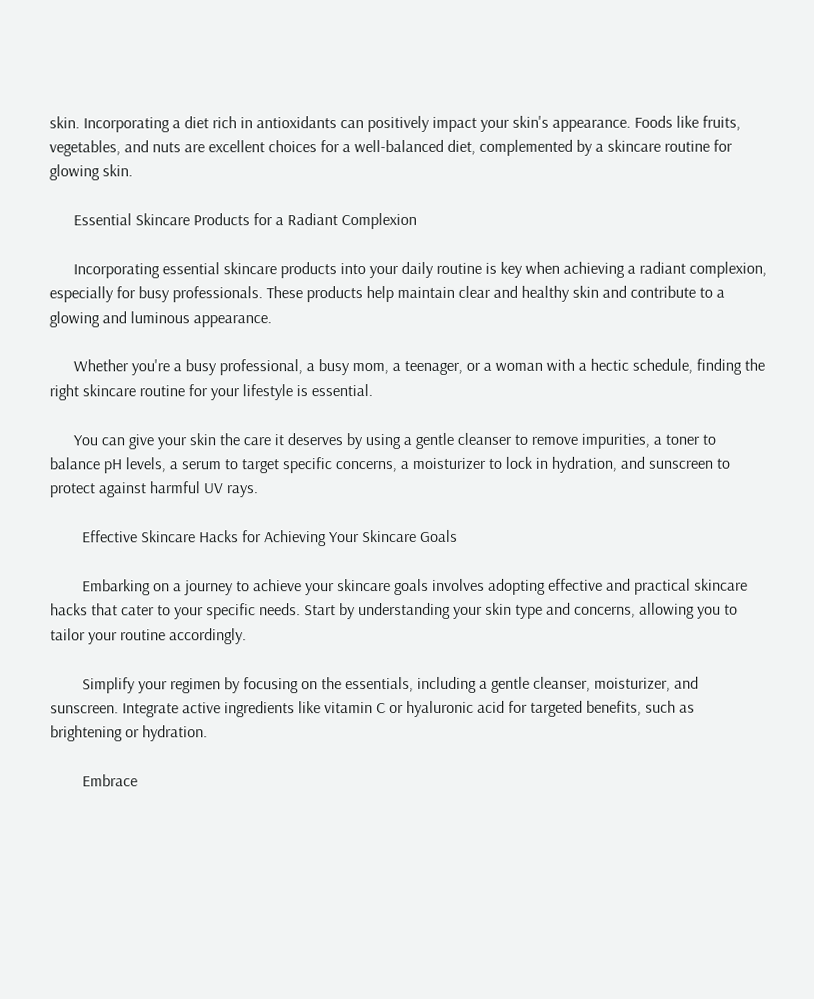skin. Incorporating a diet rich in antioxidants can positively impact your skin's appearance. Foods like fruits, vegetables, and nuts are excellent choices for a well-balanced diet, complemented by a skincare routine for glowing skin.

      Essential Skincare Products for a Radiant Complexion

      Incorporating essential skincare products into your daily routine is key when achieving a radiant complexion, especially for busy professionals. These products help maintain clear and healthy skin and contribute to a glowing and luminous appearance.

      Whether you're a busy professional, a busy mom, a teenager, or a woman with a hectic schedule, finding the right skincare routine for your lifestyle is essential.

      You can give your skin the care it deserves by using a gentle cleanser to remove impurities, a toner to balance pH levels, a serum to target specific concerns, a moisturizer to lock in hydration, and sunscreen to protect against harmful UV rays.

        Effective Skincare Hacks for Achieving Your Skincare Goals

        Embarking on a journey to achieve your skincare goals involves adopting effective and practical skincare hacks that cater to your specific needs. Start by understanding your skin type and concerns, allowing you to tailor your routine accordingly.

        Simplify your regimen by focusing on the essentials, including a gentle cleanser, moisturizer, and sunscreen. Integrate active ingredients like vitamin C or hyaluronic acid for targeted benefits, such as brightening or hydration.

        Embrace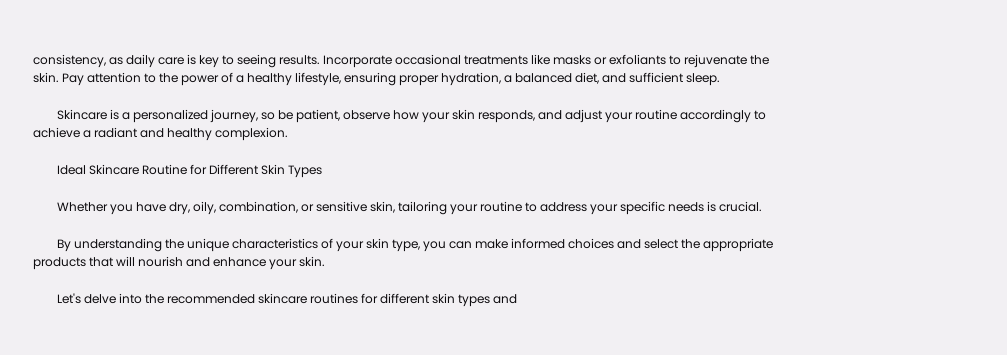consistency, as daily care is key to seeing results. Incorporate occasional treatments like masks or exfoliants to rejuvenate the skin. Pay attention to the power of a healthy lifestyle, ensuring proper hydration, a balanced diet, and sufficient sleep.

        Skincare is a personalized journey, so be patient, observe how your skin responds, and adjust your routine accordingly to achieve a radiant and healthy complexion.

        Ideal Skincare Routine for Different Skin Types

        Whether you have dry, oily, combination, or sensitive skin, tailoring your routine to address your specific needs is crucial.

        By understanding the unique characteristics of your skin type, you can make informed choices and select the appropriate products that will nourish and enhance your skin.

        Let's delve into the recommended skincare routines for different skin types and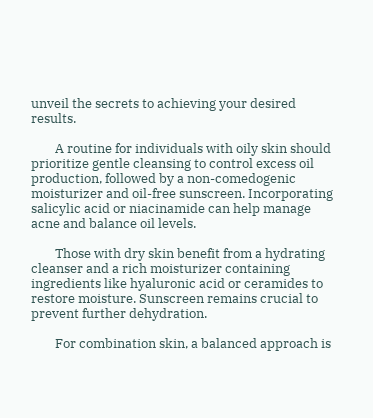unveil the secrets to achieving your desired results.

        A routine for individuals with oily skin should prioritize gentle cleansing to control excess oil production, followed by a non-comedogenic moisturizer and oil-free sunscreen. Incorporating salicylic acid or niacinamide can help manage acne and balance oil levels.

        Those with dry skin benefit from a hydrating cleanser and a rich moisturizer containing ingredients like hyaluronic acid or ceramides to restore moisture. Sunscreen remains crucial to prevent further dehydration.

        For combination skin, a balanced approach is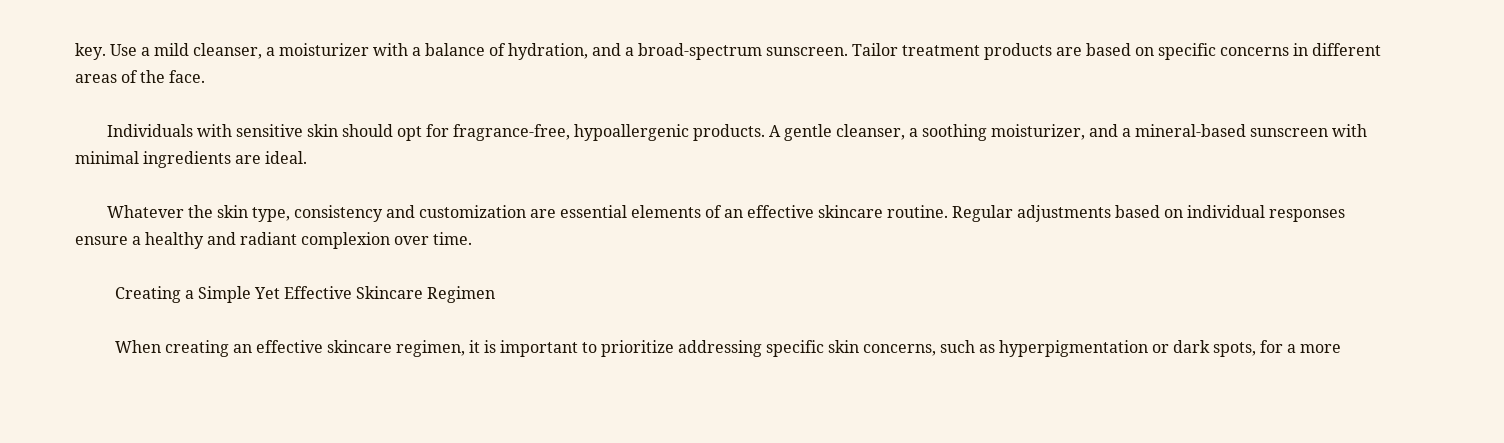key. Use a mild cleanser, a moisturizer with a balance of hydration, and a broad-spectrum sunscreen. Tailor treatment products are based on specific concerns in different areas of the face.

        Individuals with sensitive skin should opt for fragrance-free, hypoallergenic products. A gentle cleanser, a soothing moisturizer, and a mineral-based sunscreen with minimal ingredients are ideal.

        Whatever the skin type, consistency and customization are essential elements of an effective skincare routine. Regular adjustments based on individual responses ensure a healthy and radiant complexion over time.

          Creating a Simple Yet Effective Skincare Regimen

          When creating an effective skincare regimen, it is important to prioritize addressing specific skin concerns, such as hyperpigmentation or dark spots, for a more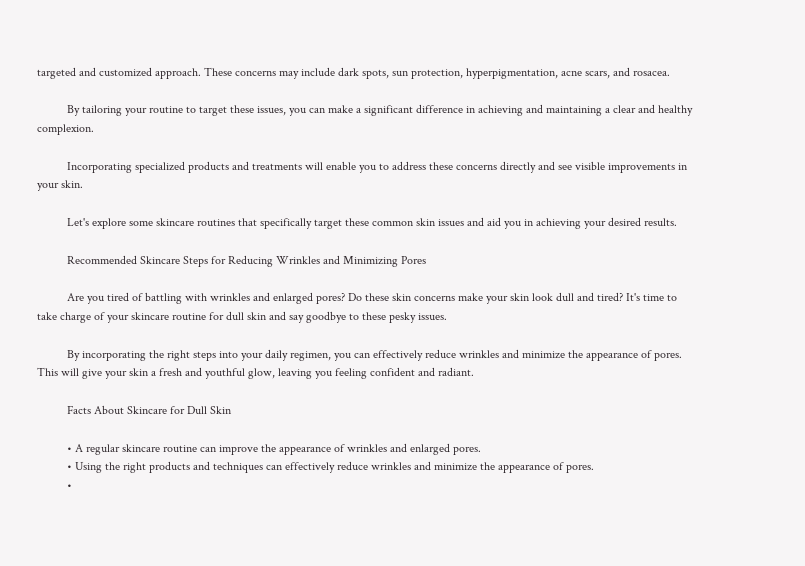targeted and customized approach. These concerns may include dark spots, sun protection, hyperpigmentation, acne scars, and rosacea.

          By tailoring your routine to target these issues, you can make a significant difference in achieving and maintaining a clear and healthy complexion.

          Incorporating specialized products and treatments will enable you to address these concerns directly and see visible improvements in your skin.

          Let's explore some skincare routines that specifically target these common skin issues and aid you in achieving your desired results.

          Recommended Skincare Steps for Reducing Wrinkles and Minimizing Pores

          Are you tired of battling with wrinkles and enlarged pores? Do these skin concerns make your skin look dull and tired? It's time to take charge of your skincare routine for dull skin and say goodbye to these pesky issues.

          By incorporating the right steps into your daily regimen, you can effectively reduce wrinkles and minimize the appearance of pores. This will give your skin a fresh and youthful glow, leaving you feeling confident and radiant.

          Facts About Skincare for Dull Skin

          • A regular skincare routine can improve the appearance of wrinkles and enlarged pores.
          • Using the right products and techniques can effectively reduce wrinkles and minimize the appearance of pores.
          •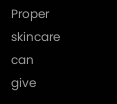Proper skincare can give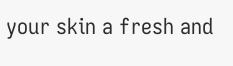your skin a fresh and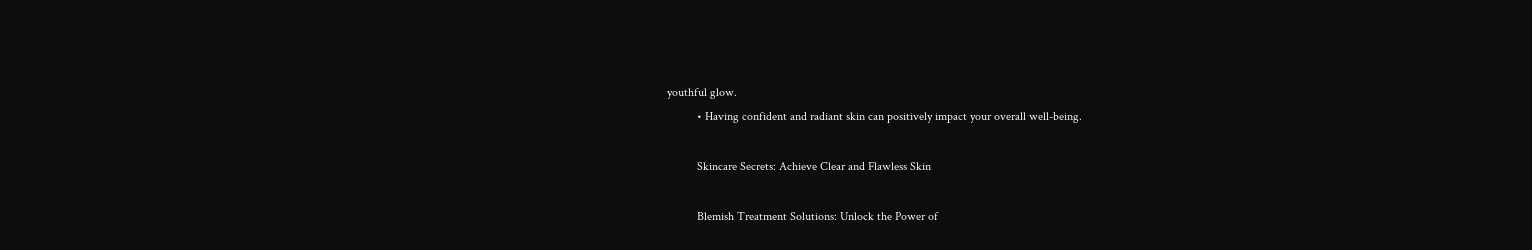youthful glow.
          • Having confident and radiant skin can positively impact your overall well-being.

          Skincare Secrets: Achieve Clear and Flawless Skin

          Blemish Treatment Solutions: Unlock the Power of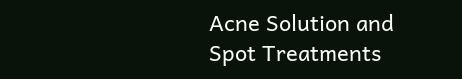Acne Solution and Spot Treatments